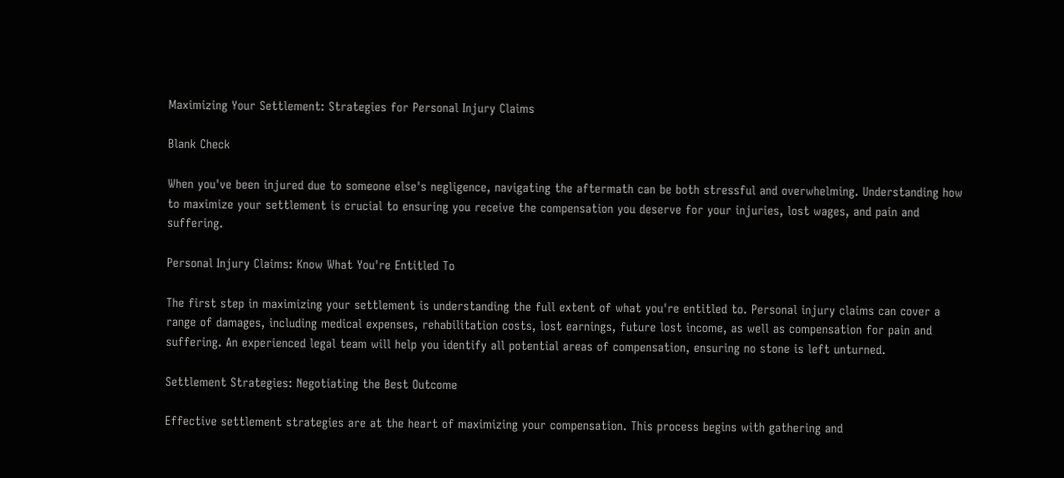Maximizing Your Settlement: Strategies for Personal Injury Claims

Blank Check

When you've been injured due to someone else's negligence, navigating the aftermath can be both stressful and overwhelming. Understanding how to maximize your settlement is crucial to ensuring you receive the compensation you deserve for your injuries, lost wages, and pain and suffering.

Personal Injury Claims: Know What You're Entitled To

The first step in maximizing your settlement is understanding the full extent of what you're entitled to. Personal injury claims can cover a range of damages, including medical expenses, rehabilitation costs, lost earnings, future lost income, as well as compensation for pain and suffering. An experienced legal team will help you identify all potential areas of compensation, ensuring no stone is left unturned.

Settlement Strategies: Negotiating the Best Outcome

Effective settlement strategies are at the heart of maximizing your compensation. This process begins with gathering and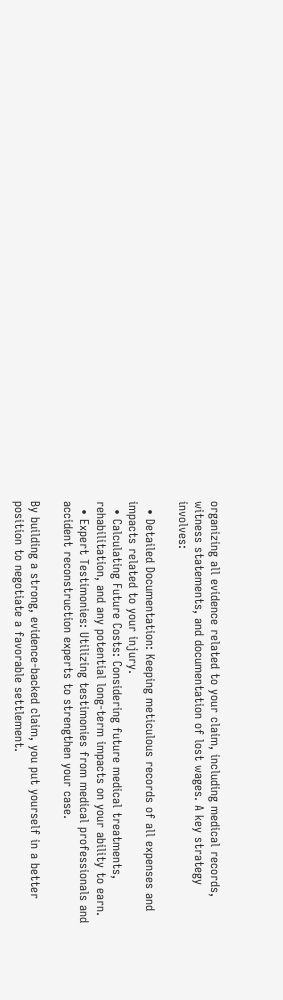organizing all evidence related to your claim, including medical records, witness statements, and documentation of lost wages. A key strategy involves:

  • Detailed Documentation: Keeping meticulous records of all expenses and impacts related to your injury.
  • Calculating Future Costs: Considering future medical treatments, rehabilitation, and any potential long-term impacts on your ability to earn.
  • Expert Testimonies: Utilizing testimonies from medical professionals and accident reconstruction experts to strengthen your case.

By building a strong, evidence-backed claim, you put yourself in a better position to negotiate a favorable settlement.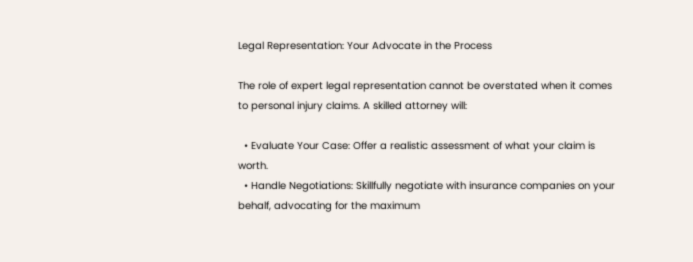Legal Representation: Your Advocate in the Process

The role of expert legal representation cannot be overstated when it comes to personal injury claims. A skilled attorney will:

  • Evaluate Your Case: Offer a realistic assessment of what your claim is worth.
  • Handle Negotiations: Skillfully negotiate with insurance companies on your behalf, advocating for the maximum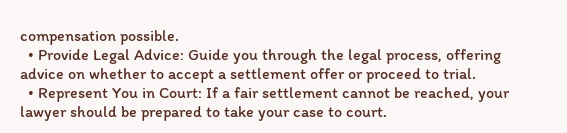compensation possible.
  • Provide Legal Advice: Guide you through the legal process, offering advice on whether to accept a settlement offer or proceed to trial.
  • Represent You in Court: If a fair settlement cannot be reached, your lawyer should be prepared to take your case to court.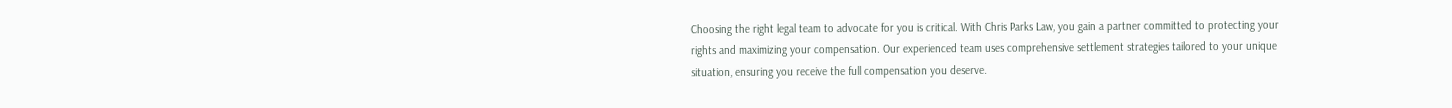Choosing the right legal team to advocate for you is critical. With Chris Parks Law, you gain a partner committed to protecting your rights and maximizing your compensation. Our experienced team uses comprehensive settlement strategies tailored to your unique situation, ensuring you receive the full compensation you deserve.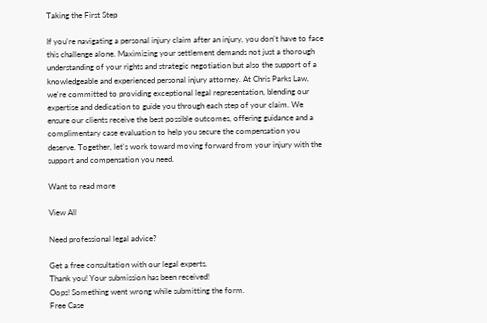Taking the First Step

If you're navigating a personal injury claim after an injury, you don't have to face this challenge alone. Maximizing your settlement demands not just a thorough understanding of your rights and strategic negotiation but also the support of a knowledgeable and experienced personal injury attorney. At Chris Parks Law, we're committed to providing exceptional legal representation, blending our expertise and dedication to guide you through each step of your claim. We ensure our clients receive the best possible outcomes, offering guidance and a complimentary case evaluation to help you secure the compensation you deserve. Together, let's work toward moving forward from your injury with the support and compensation you need.

Want to read more

View All

Need professional legal advice?

Get a free consultation with our legal experts.
Thank you! Your submission has been received!
Oops! Something went wrong while submitting the form.
Free Case